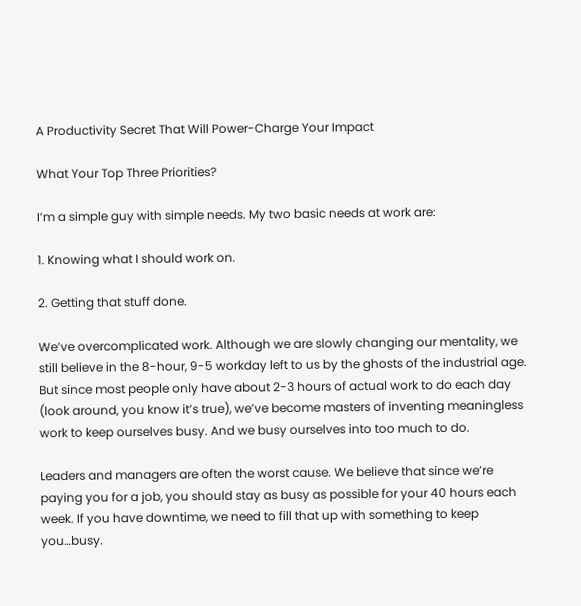A Productivity Secret That Will Power-Charge Your Impact

What Your Top Three Priorities?

I’m a simple guy with simple needs. My two basic needs at work are:

1. Knowing what I should work on.

2. Getting that stuff done.

We’ve overcomplicated work. Although we are slowly changing our mentality, we still believe in the 8-hour, 9-5 workday left to us by the ghosts of the industrial age. But since most people only have about 2-3 hours of actual work to do each day (look around, you know it’s true), we’ve become masters of inventing meaningless work to keep ourselves busy. And we busy ourselves into too much to do.

Leaders and managers are often the worst cause. We believe that since we’re paying you for a job, you should stay as busy as possible for your 40 hours each week. If you have downtime, we need to fill that up with something to keep you…busy.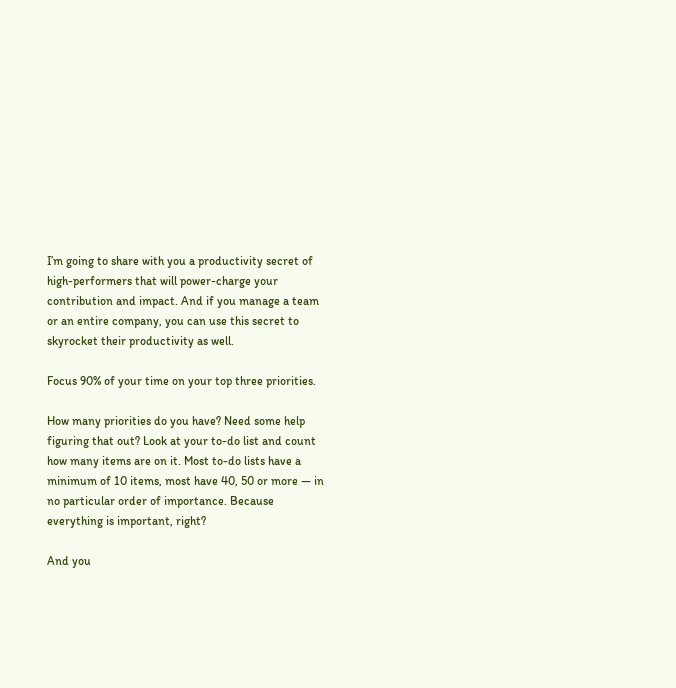I’m going to share with you a productivity secret of high-performers that will power-charge your contribution and impact. And if you manage a team or an entire company, you can use this secret to skyrocket their productivity as well.

Focus 90% of your time on your top three priorities.

How many priorities do you have? Need some help figuring that out? Look at your to-do list and count how many items are on it. Most to-do lists have a minimum of 10 items, most have 40, 50 or more — in no particular order of importance. Because everything is important, right?

And you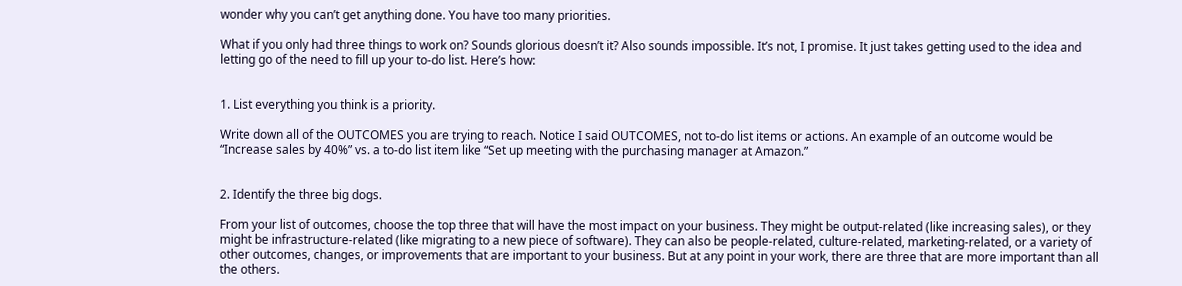wonder why you can’t get anything done. You have too many priorities.

What if you only had three things to work on? Sounds glorious doesn’t it? Also sounds impossible. It’s not, I promise. It just takes getting used to the idea and letting go of the need to fill up your to-do list. Here’s how:


1. List everything you think is a priority.

Write down all of the OUTCOMES you are trying to reach. Notice I said OUTCOMES, not to-do list items or actions. An example of an outcome would be “Increase sales by 40%” vs. a to-do list item like “Set up meeting with the purchasing manager at Amazon.”


2. Identify the three big dogs.

From your list of outcomes, choose the top three that will have the most impact on your business. They might be output-related (like increasing sales), or they might be infrastructure-related (like migrating to a new piece of software). They can also be people-related, culture-related, marketing-related, or a variety of other outcomes, changes, or improvements that are important to your business. But at any point in your work, there are three that are more important than all the others.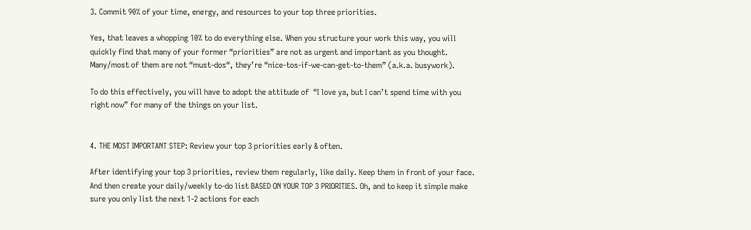3. Commit 90% of your time, energy, and resources to your top three priorities.

Yes, that leaves a whopping 10% to do everything else. When you structure your work this way, you will quickly find that many of your former “priorities” are not as urgent and important as you thought. Many/most of them are not “must-dos“, they’re “nice-tos-if-we-can-get-to-them” (a.k.a. busywork).

To do this effectively, you will have to adopt the attitude of  “I love ya, but I can’t spend time with you right now” for many of the things on your list.


4. THE MOST IMPORTANT STEP: Review your top 3 priorities early & often.

After identifying your top 3 priorities, review them regularly, like daily. Keep them in front of your face. And then create your daily/weekly to-do list BASED ON YOUR TOP 3 PRIORITIES. Oh, and to keep it simple make sure you only list the next 1-2 actions for each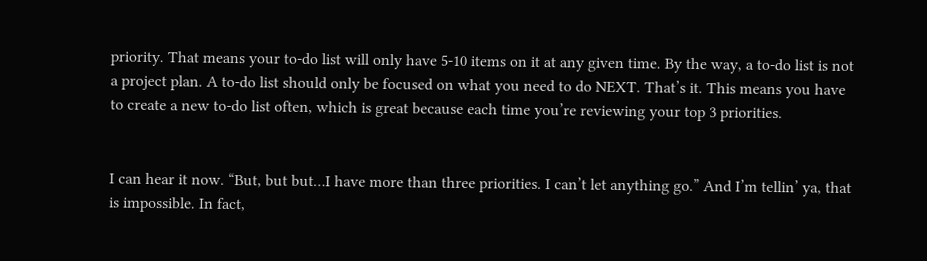priority. That means your to-do list will only have 5-10 items on it at any given time. By the way, a to-do list is not a project plan. A to-do list should only be focused on what you need to do NEXT. That’s it. This means you have to create a new to-do list often, which is great because each time you’re reviewing your top 3 priorities.


I can hear it now. “But, but but…I have more than three priorities. I can’t let anything go.” And I’m tellin’ ya, that is impossible. In fact,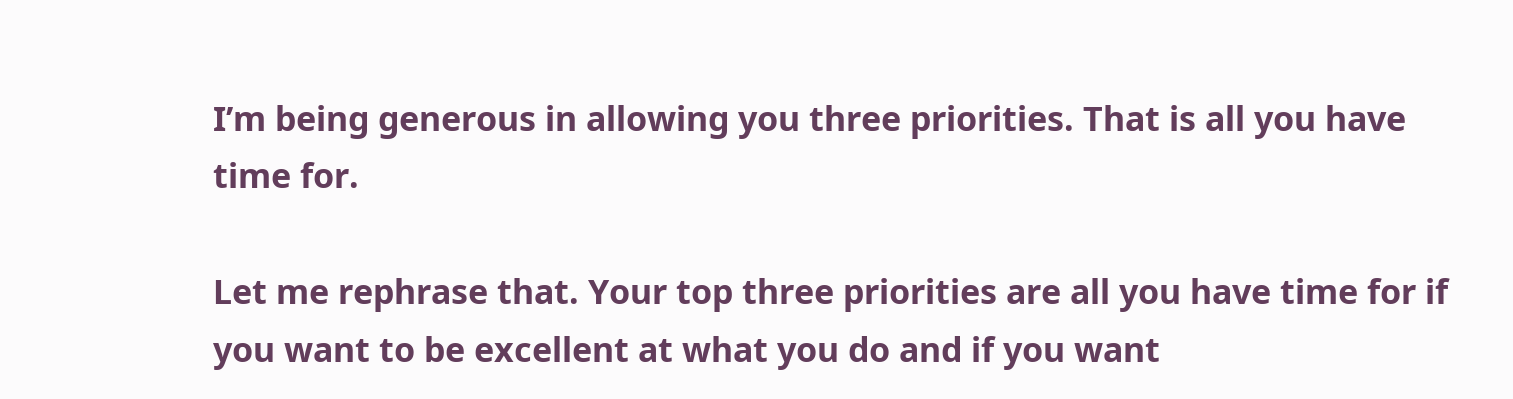I’m being generous in allowing you three priorities. That is all you have time for.

Let me rephrase that. Your top three priorities are all you have time for if you want to be excellent at what you do and if you want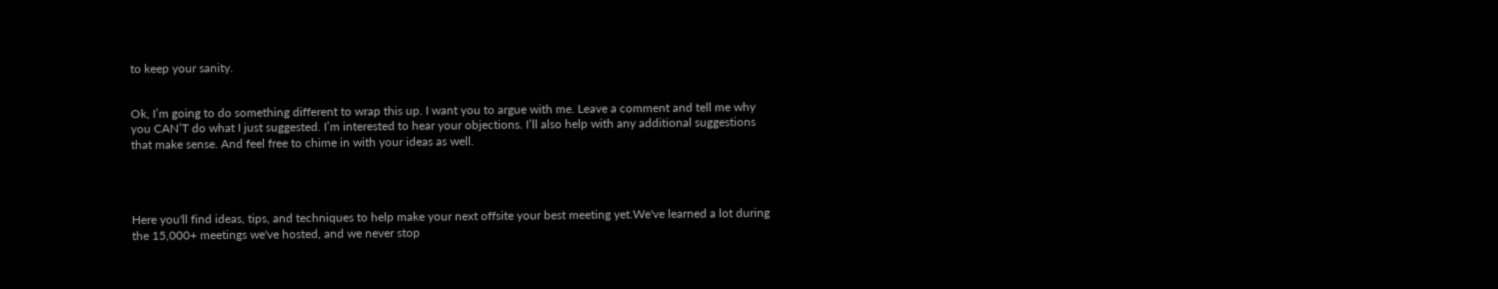to keep your sanity.


Ok, I’m going to do something different to wrap this up. I want you to argue with me. Leave a comment and tell me why you CAN’T do what I just suggested. I’m interested to hear your objections. I’ll also help with any additional suggestions that make sense. And feel free to chime in with your ideas as well.




Here you'll find ideas, tips, and techniques to help make your next offsite your best meeting yet.We've learned a lot during the 15,000+ meetings we've hosted, and we never stop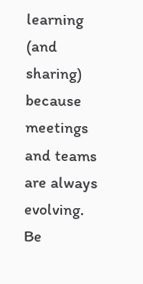learning (and sharing) because meetings and teams are always evolving. Be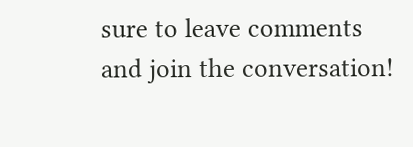sure to leave comments and join the conversation!